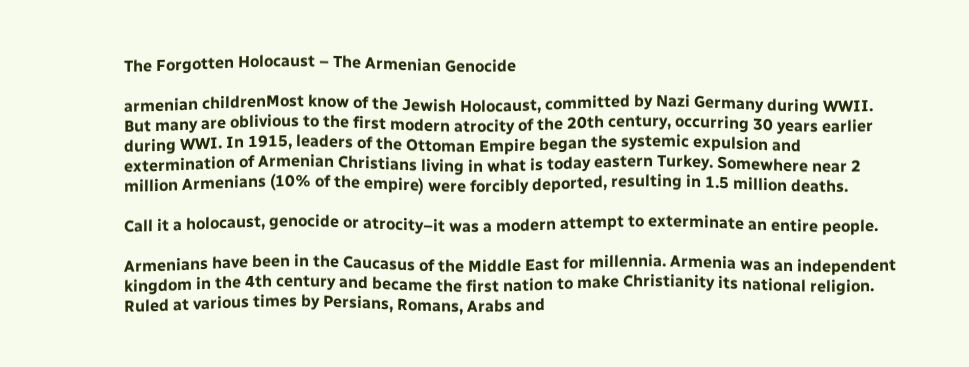The Forgotten Holocaust – The Armenian Genocide

armenian childrenMost know of the Jewish Holocaust, committed by Nazi Germany during WWII. But many are oblivious to the first modern atrocity of the 20th century, occurring 30 years earlier during WWI. In 1915, leaders of the Ottoman Empire began the systemic expulsion and extermination of Armenian Christians living in what is today eastern Turkey. Somewhere near 2 million Armenians (10% of the empire) were forcibly deported, resulting in 1.5 million deaths.

Call it a holocaust, genocide or atrocity–it was a modern attempt to exterminate an entire people.

Armenians have been in the Caucasus of the Middle East for millennia. Armenia was an independent kingdom in the 4th century and became the first nation to make Christianity its national religion. Ruled at various times by Persians, Romans, Arabs and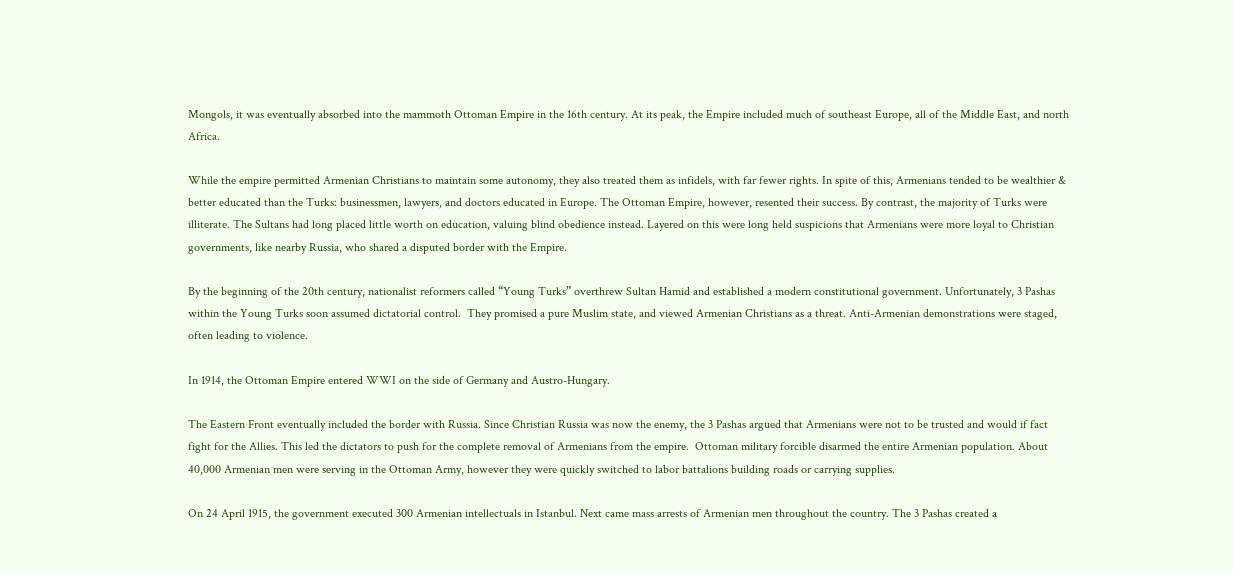Mongols, it was eventually absorbed into the mammoth Ottoman Empire in the 16th century. At its peak, the Empire included much of southeast Europe, all of the Middle East, and north Africa.

While the empire permitted Armenian Christians to maintain some autonomy, they also treated them as infidels, with far fewer rights. In spite of this, Armenians tended to be wealthier & better educated than the Turks: businessmen, lawyers, and doctors educated in Europe. The Ottoman Empire, however, resented their success. By contrast, the majority of Turks were illiterate. The Sultans had long placed little worth on education, valuing blind obedience instead. Layered on this were long held suspicions that Armenians were more loyal to Christian governments, like nearby Russia, who shared a disputed border with the Empire.

By the beginning of the 20th century, nationalist reformers called “Young Turks” overthrew Sultan Hamid and established a modern constitutional government. Unfortunately, 3 Pashas within the Young Turks soon assumed dictatorial control.  They promised a pure Muslim state, and viewed Armenian Christians as a threat. Anti-Armenian demonstrations were staged, often leading to violence.

In 1914, the Ottoman Empire entered WWI on the side of Germany and Austro-Hungary.

The Eastern Front eventually included the border with Russia. Since Christian Russia was now the enemy, the 3 Pashas argued that Armenians were not to be trusted and would if fact fight for the Allies. This led the dictators to push for the complete removal of Armenians from the empire.  Ottoman military forcible disarmed the entire Armenian population. About 40,000 Armenian men were serving in the Ottoman Army, however they were quickly switched to labor battalions building roads or carrying supplies.

On 24 April 1915, the government executed 300 Armenian intellectuals in Istanbul. Next came mass arrests of Armenian men throughout the country. The 3 Pashas created a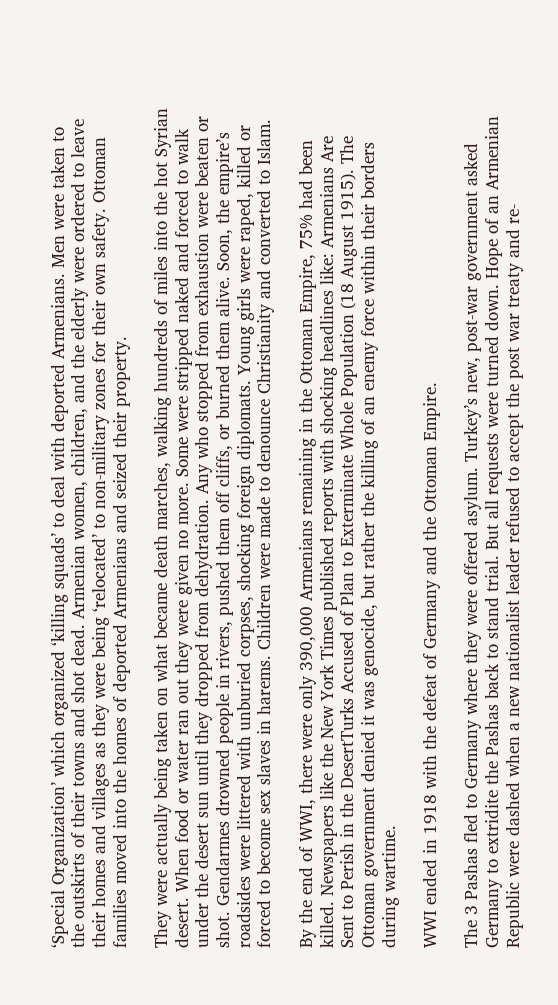‘Special Organization’ which organized ‘killing squads’ to deal with deported Armenians. Men were taken to the outskirts of their towns and shot dead. Armenian women, children, and the elderly were ordered to leave their homes and villages as they were being ‘relocated’ to non-military zones for their own safety. Ottoman families moved into the homes of deported Armenians and seized their property.

They were actually being taken on what became death marches, walking hundreds of miles into the hot Syrian desert. When food or water ran out they were given no more. Some were stripped naked and forced to walk under the desert sun until they dropped from dehydration. Any who stopped from exhaustion were beaten or shot. Gendarmes drowned people in rivers, pushed them off cliffs, or burned them alive. Soon, the empire’s roadsides were littered with unburied corpses, shocking foreign diplomats. Young girls were raped, killed or forced to become sex slaves in harems. Children were made to denounce Christianity and converted to Islam.

By the end of WWI, there were only 390,000 Armenians remaining in the Ottoman Empire, 75% had been killed. Newspapers like the New York Times published reports with shocking headlines like: Armenians Are Sent to Perish in the DesertTurks Accused of Plan to Exterminate Whole Population (18 August 1915). The Ottoman government denied it was genocide, but rather the killing of an enemy force within their borders during wartime.

WWI ended in 1918 with the defeat of Germany and the Ottoman Empire.

The 3 Pashas fled to Germany where they were offered asylum. Turkey’s new, post-war government asked Germany to extridite the Pashas back to stand trial. But all requests were turned down. Hope of an Armenian Republic were dashed when a new nationalist leader refused to accept the post war treaty and re-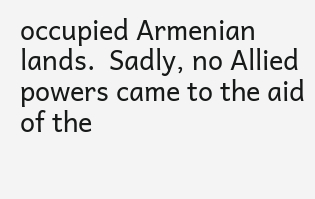occupied Armenian lands.  Sadly, no Allied powers came to the aid of the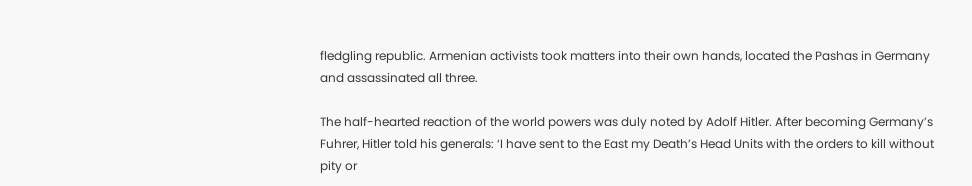fledgling republic. Armenian activists took matters into their own hands, located the Pashas in Germany and assassinated all three.

The half-hearted reaction of the world powers was duly noted by Adolf Hitler. After becoming Germany’s Fuhrer, Hitler told his generals: ‘I have sent to the East my Death’s Head Units with the orders to kill without pity or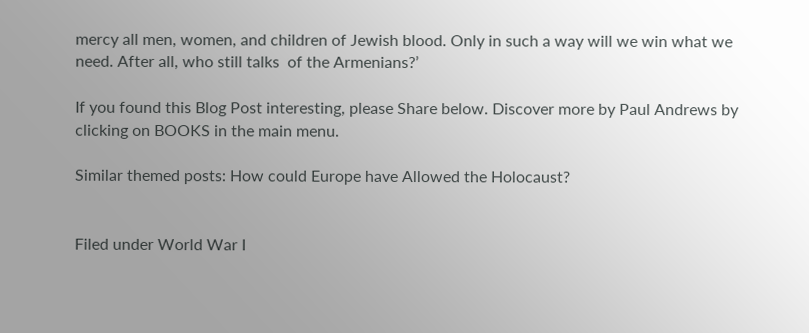mercy all men, women, and children of Jewish blood. Only in such a way will we win what we need. After all, who still talks  of the Armenians?’

If you found this Blog Post interesting, please Share below. Discover more by Paul Andrews by clicking on BOOKS in the main menu.

Similar themed posts: How could Europe have Allowed the Holocaust?


Filed under World War I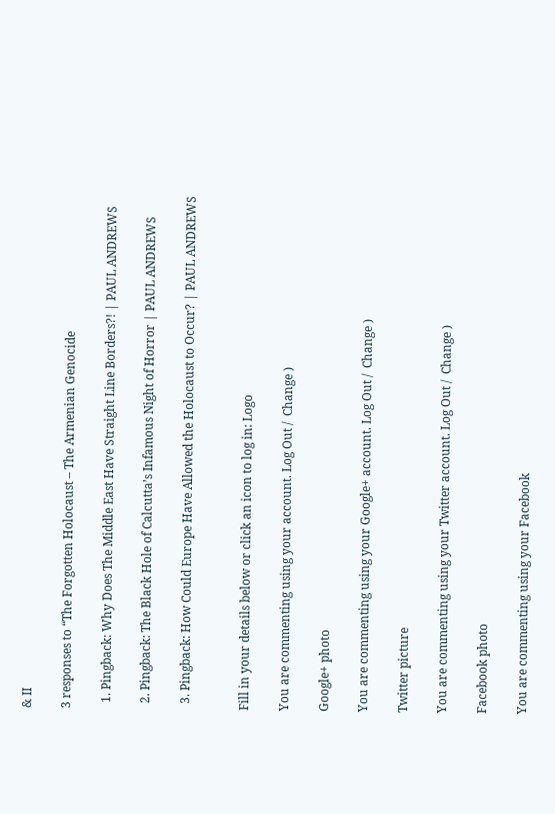& II

3 responses to “The Forgotten Holocaust – The Armenian Genocide

  1. Pingback: Why Does The Middle East Have Straight Line Borders?! | PAUL ANDREWS

  2. Pingback: The Black Hole of Calcutta’s Infamous Night of Horror | PAUL ANDREWS

  3. Pingback: How Could Europe Have Allowed the Holocaust to Occur? | PAUL ANDREWS


Fill in your details below or click an icon to log in: Logo

You are commenting using your account. Log Out /  Change )

Google+ photo

You are commenting using your Google+ account. Log Out /  Change )

Twitter picture

You are commenting using your Twitter account. Log Out /  Change )

Facebook photo

You are commenting using your Facebook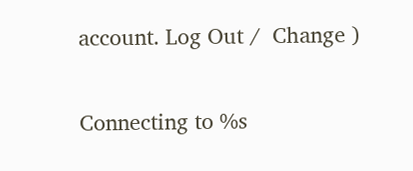account. Log Out /  Change )


Connecting to %s